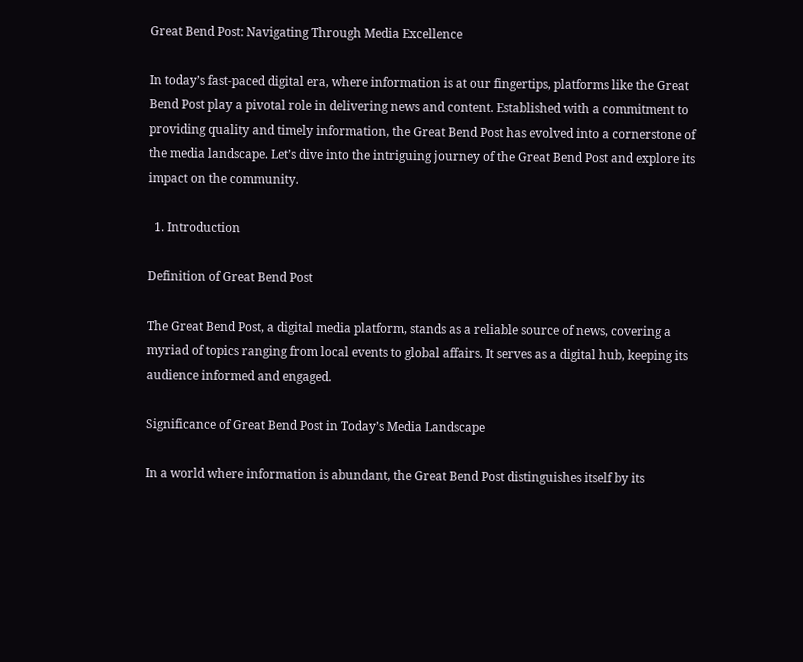Great Bend Post: Navigating Through Media Excellence

In today’s fast-paced digital era, where information is at our fingertips, platforms like the Great Bend Post play a pivotal role in delivering news and content. Established with a commitment to providing quality and timely information, the Great Bend Post has evolved into a cornerstone of the media landscape. Let’s dive into the intriguing journey of the Great Bend Post and explore its impact on the community.

  1. Introduction

Definition of Great Bend Post

The Great Bend Post, a digital media platform, stands as a reliable source of news, covering a myriad of topics ranging from local events to global affairs. It serves as a digital hub, keeping its audience informed and engaged.

Significance of Great Bend Post in Today’s Media Landscape

In a world where information is abundant, the Great Bend Post distinguishes itself by its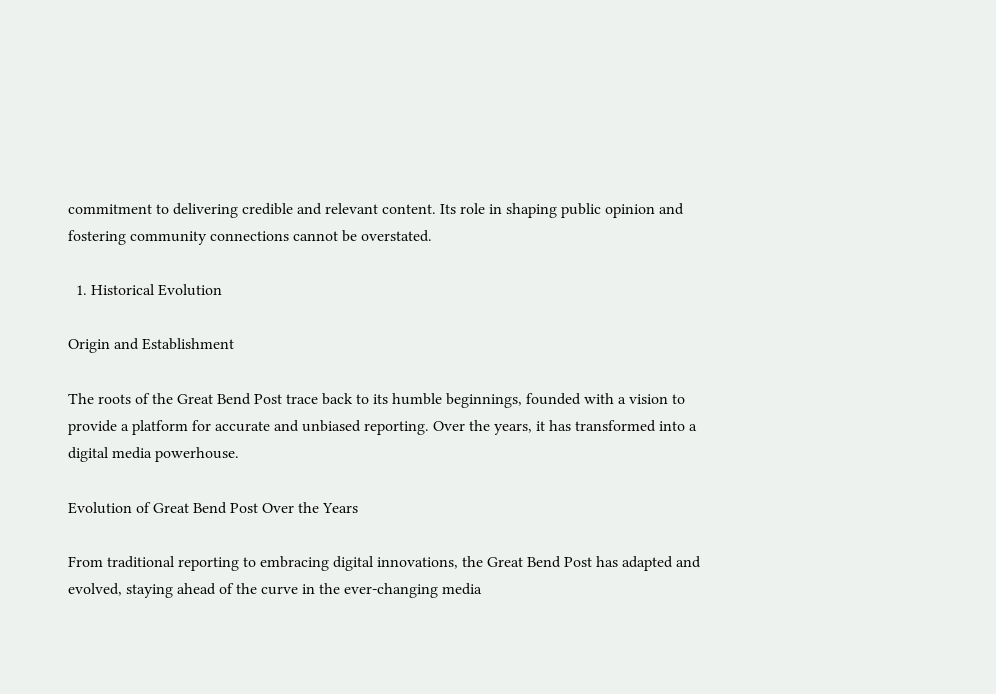commitment to delivering credible and relevant content. Its role in shaping public opinion and fostering community connections cannot be overstated.

  1. Historical Evolution

Origin and Establishment

The roots of the Great Bend Post trace back to its humble beginnings, founded with a vision to provide a platform for accurate and unbiased reporting. Over the years, it has transformed into a digital media powerhouse.

Evolution of Great Bend Post Over the Years

From traditional reporting to embracing digital innovations, the Great Bend Post has adapted and evolved, staying ahead of the curve in the ever-changing media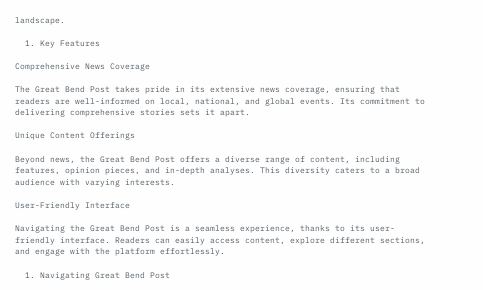landscape.

  1. Key Features

Comprehensive News Coverage

The Great Bend Post takes pride in its extensive news coverage, ensuring that readers are well-informed on local, national, and global events. Its commitment to delivering comprehensive stories sets it apart.

Unique Content Offerings

Beyond news, the Great Bend Post offers a diverse range of content, including features, opinion pieces, and in-depth analyses. This diversity caters to a broad audience with varying interests.

User-Friendly Interface

Navigating the Great Bend Post is a seamless experience, thanks to its user-friendly interface. Readers can easily access content, explore different sections, and engage with the platform effortlessly.

  1. Navigating Great Bend Post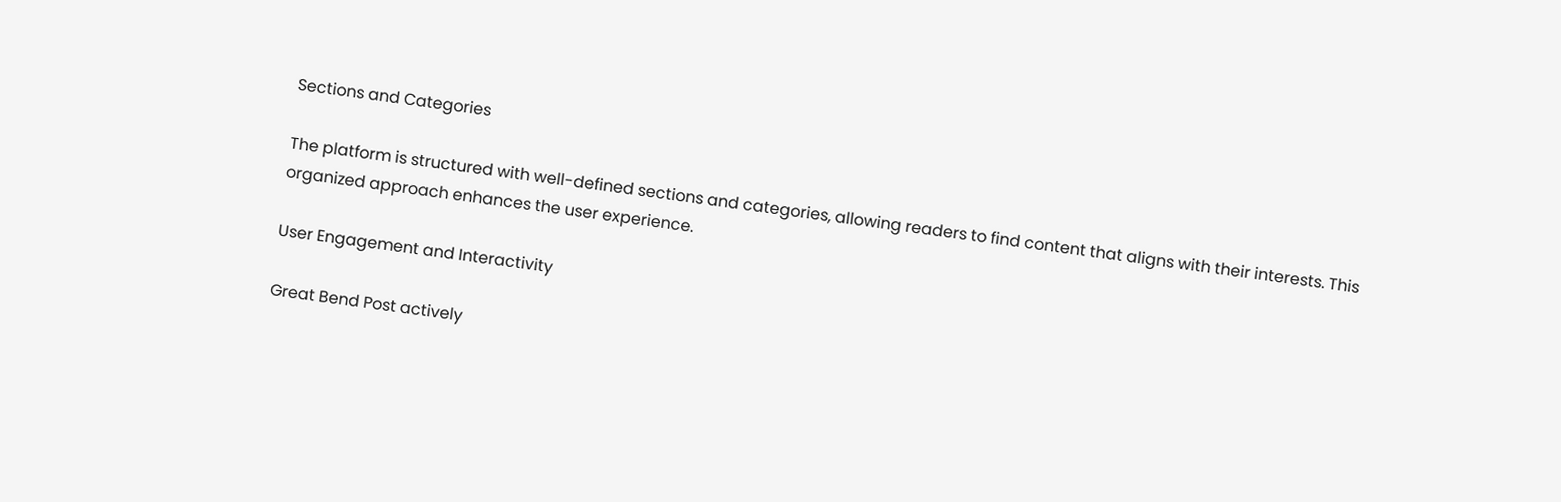Sections and Categories

The platform is structured with well-defined sections and categories, allowing readers to find content that aligns with their interests. This organized approach enhances the user experience.

User Engagement and Interactivity

Great Bend Post actively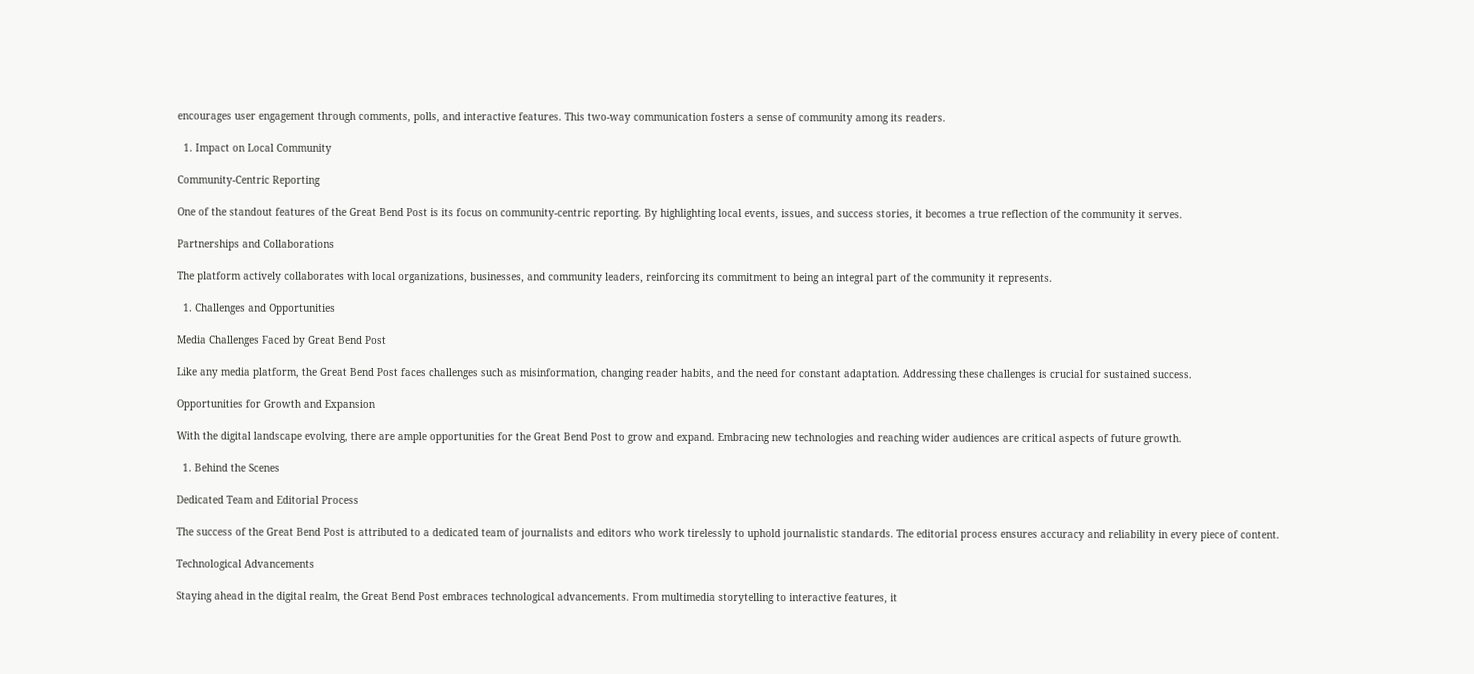encourages user engagement through comments, polls, and interactive features. This two-way communication fosters a sense of community among its readers.

  1. Impact on Local Community

Community-Centric Reporting

One of the standout features of the Great Bend Post is its focus on community-centric reporting. By highlighting local events, issues, and success stories, it becomes a true reflection of the community it serves.

Partnerships and Collaborations

The platform actively collaborates with local organizations, businesses, and community leaders, reinforcing its commitment to being an integral part of the community it represents.

  1. Challenges and Opportunities

Media Challenges Faced by Great Bend Post

Like any media platform, the Great Bend Post faces challenges such as misinformation, changing reader habits, and the need for constant adaptation. Addressing these challenges is crucial for sustained success.

Opportunities for Growth and Expansion

With the digital landscape evolving, there are ample opportunities for the Great Bend Post to grow and expand. Embracing new technologies and reaching wider audiences are critical aspects of future growth.

  1. Behind the Scenes

Dedicated Team and Editorial Process

The success of the Great Bend Post is attributed to a dedicated team of journalists and editors who work tirelessly to uphold journalistic standards. The editorial process ensures accuracy and reliability in every piece of content.

Technological Advancements

Staying ahead in the digital realm, the Great Bend Post embraces technological advancements. From multimedia storytelling to interactive features, it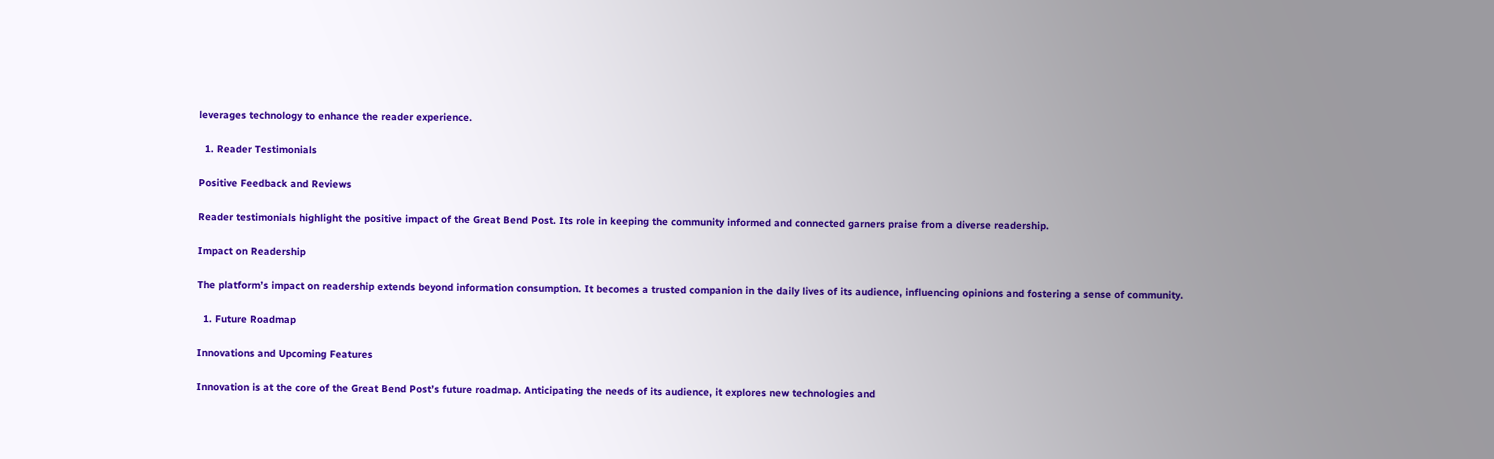leverages technology to enhance the reader experience.

  1. Reader Testimonials

Positive Feedback and Reviews

Reader testimonials highlight the positive impact of the Great Bend Post. Its role in keeping the community informed and connected garners praise from a diverse readership.

Impact on Readership

The platform’s impact on readership extends beyond information consumption. It becomes a trusted companion in the daily lives of its audience, influencing opinions and fostering a sense of community.

  1. Future Roadmap

Innovations and Upcoming Features

Innovation is at the core of the Great Bend Post’s future roadmap. Anticipating the needs of its audience, it explores new technologies and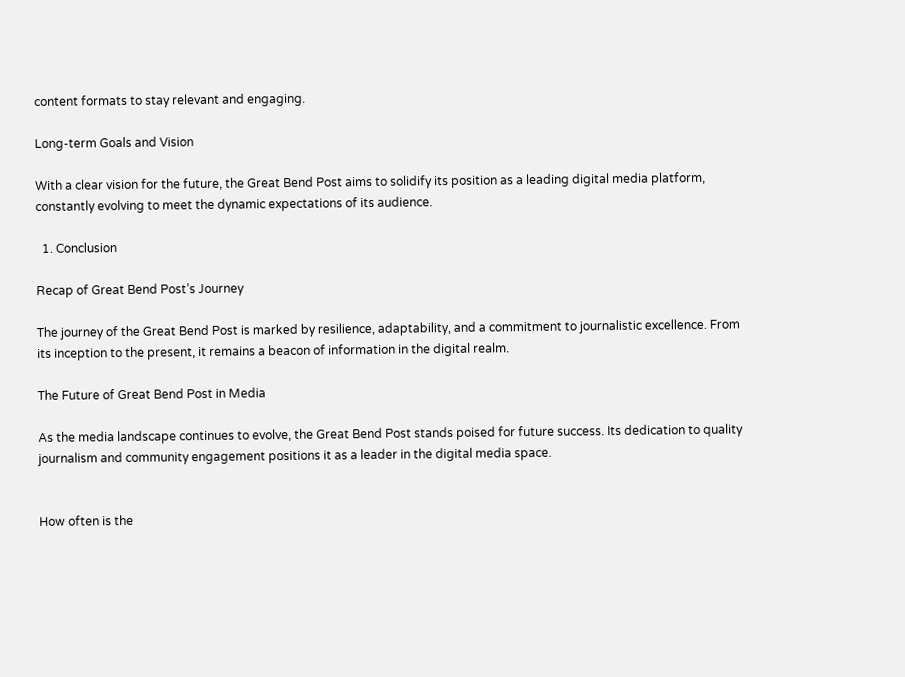content formats to stay relevant and engaging.

Long-term Goals and Vision

With a clear vision for the future, the Great Bend Post aims to solidify its position as a leading digital media platform, constantly evolving to meet the dynamic expectations of its audience.

  1. Conclusion

Recap of Great Bend Post’s Journey

The journey of the Great Bend Post is marked by resilience, adaptability, and a commitment to journalistic excellence. From its inception to the present, it remains a beacon of information in the digital realm.

The Future of Great Bend Post in Media

As the media landscape continues to evolve, the Great Bend Post stands poised for future success. Its dedication to quality journalism and community engagement positions it as a leader in the digital media space.


How often is the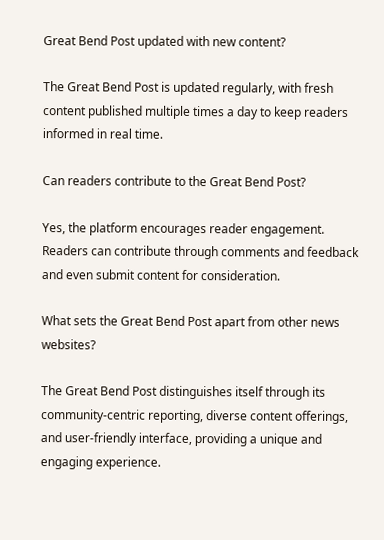Great Bend Post updated with new content?

The Great Bend Post is updated regularly, with fresh content published multiple times a day to keep readers informed in real time.

Can readers contribute to the Great Bend Post?

Yes, the platform encourages reader engagement. Readers can contribute through comments and feedback and even submit content for consideration.

What sets the Great Bend Post apart from other news websites?

The Great Bend Post distinguishes itself through its community-centric reporting, diverse content offerings, and user-friendly interface, providing a unique and engaging experience.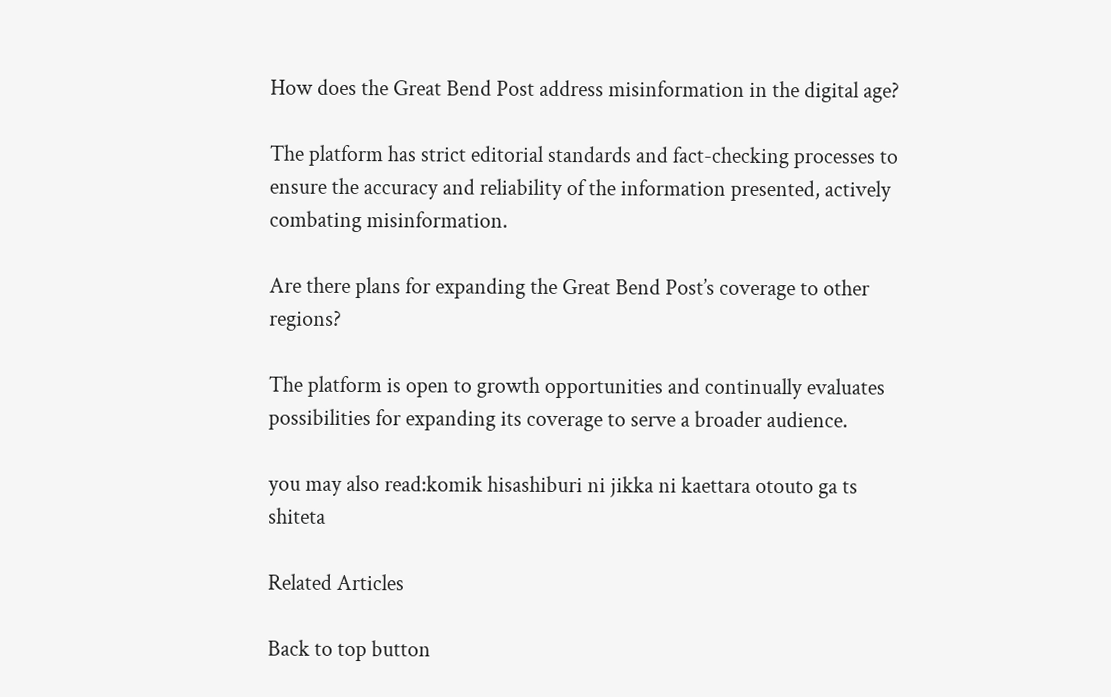How does the Great Bend Post address misinformation in the digital age?

The platform has strict editorial standards and fact-checking processes to ensure the accuracy and reliability of the information presented, actively combating misinformation.

Are there plans for expanding the Great Bend Post’s coverage to other regions?

The platform is open to growth opportunities and continually evaluates possibilities for expanding its coverage to serve a broader audience.

you may also read:komik hisashiburi ni jikka ni kaettara otouto ga ts shiteta

Related Articles

Back to top button